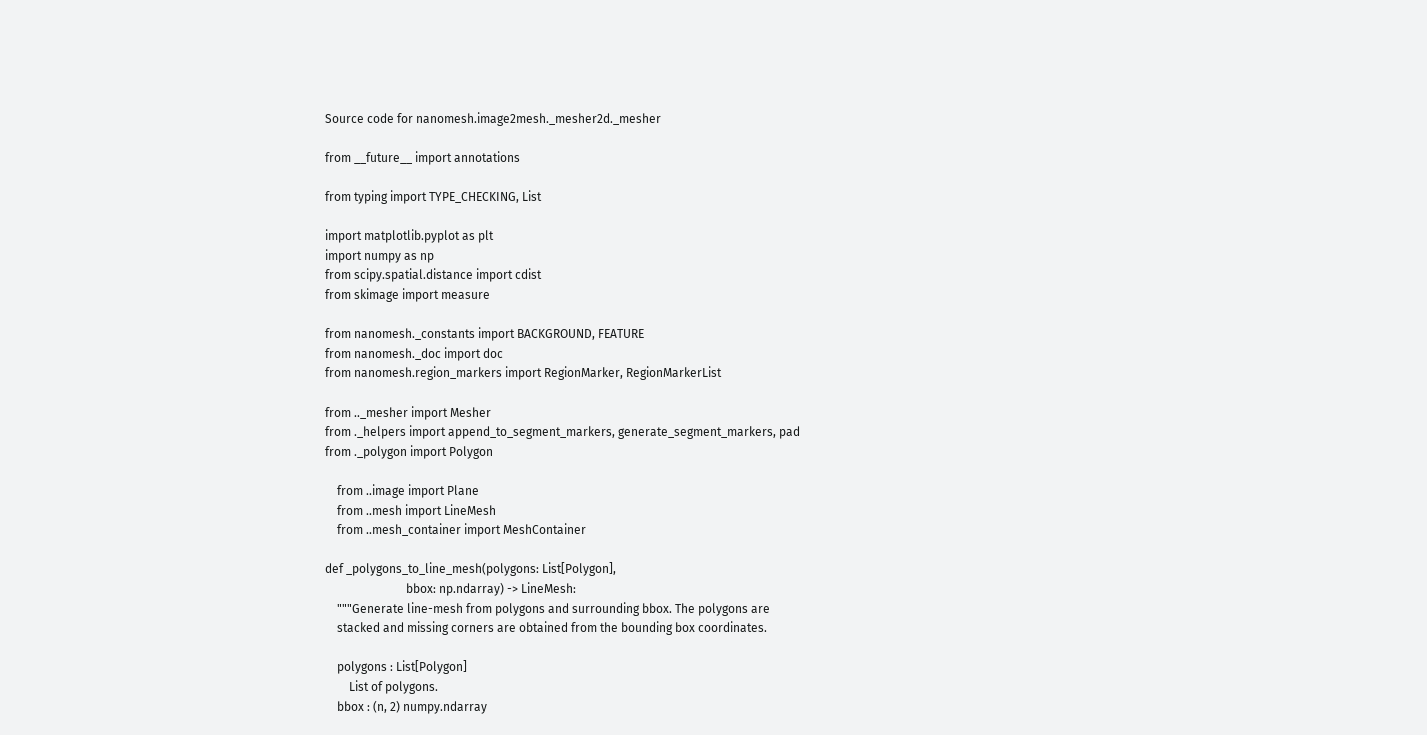Source code for nanomesh.image2mesh._mesher2d._mesher

from __future__ import annotations

from typing import TYPE_CHECKING, List

import matplotlib.pyplot as plt
import numpy as np
from scipy.spatial.distance import cdist
from skimage import measure

from nanomesh._constants import BACKGROUND, FEATURE
from nanomesh._doc import doc
from nanomesh.region_markers import RegionMarker, RegionMarkerList

from .._mesher import Mesher
from ._helpers import append_to_segment_markers, generate_segment_markers, pad
from ._polygon import Polygon

    from ..image import Plane
    from ..mesh import LineMesh
    from ..mesh_container import MeshContainer

def _polygons_to_line_mesh(polygons: List[Polygon],
                           bbox: np.ndarray) -> LineMesh:
    """Generate line-mesh from polygons and surrounding bbox. The polygons are
    stacked and missing corners are obtained from the bounding box coordinates.

    polygons : List[Polygon]
        List of polygons.
    bbox : (n, 2) numpy.ndarray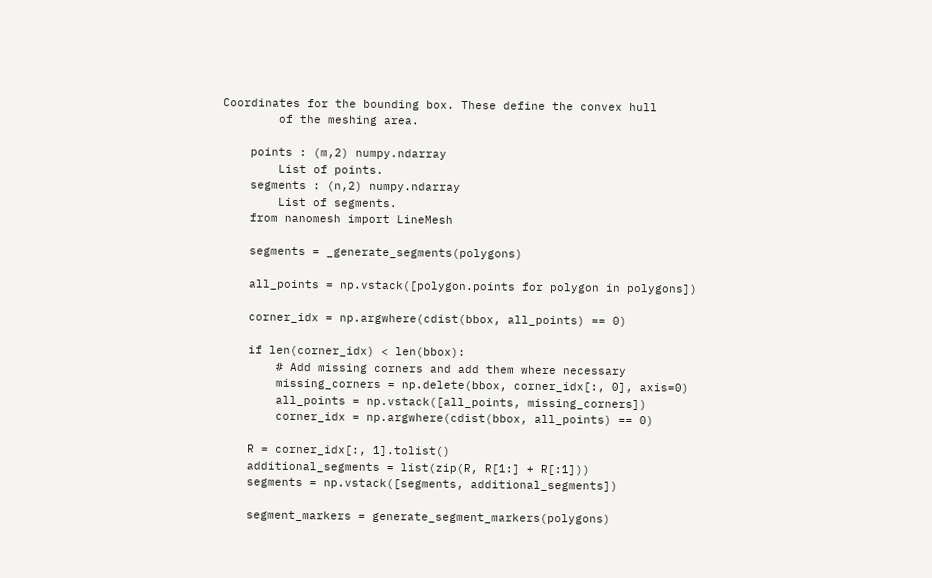Coordinates for the bounding box. These define the convex hull
        of the meshing area.

    points : (m,2) numpy.ndarray
        List of points.
    segments : (n,2) numpy.ndarray
        List of segments.
    from nanomesh import LineMesh

    segments = _generate_segments(polygons)

    all_points = np.vstack([polygon.points for polygon in polygons])

    corner_idx = np.argwhere(cdist(bbox, all_points) == 0)

    if len(corner_idx) < len(bbox):
        # Add missing corners and add them where necessary
        missing_corners = np.delete(bbox, corner_idx[:, 0], axis=0)
        all_points = np.vstack([all_points, missing_corners])
        corner_idx = np.argwhere(cdist(bbox, all_points) == 0)

    R = corner_idx[:, 1].tolist()
    additional_segments = list(zip(R, R[1:] + R[:1]))
    segments = np.vstack([segments, additional_segments])

    segment_markers = generate_segment_markers(polygons)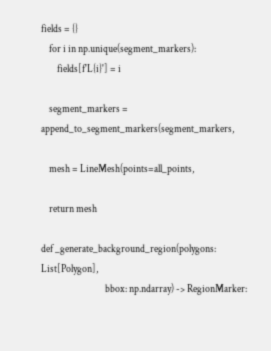fields = {}
    for i in np.unique(segment_markers):
        fields[f'L{i}'] = i

    segment_markers = append_to_segment_markers(segment_markers,

    mesh = LineMesh(points=all_points,

    return mesh

def _generate_background_region(polygons: List[Polygon],
                                bbox: np.ndarray) -> RegionMarker: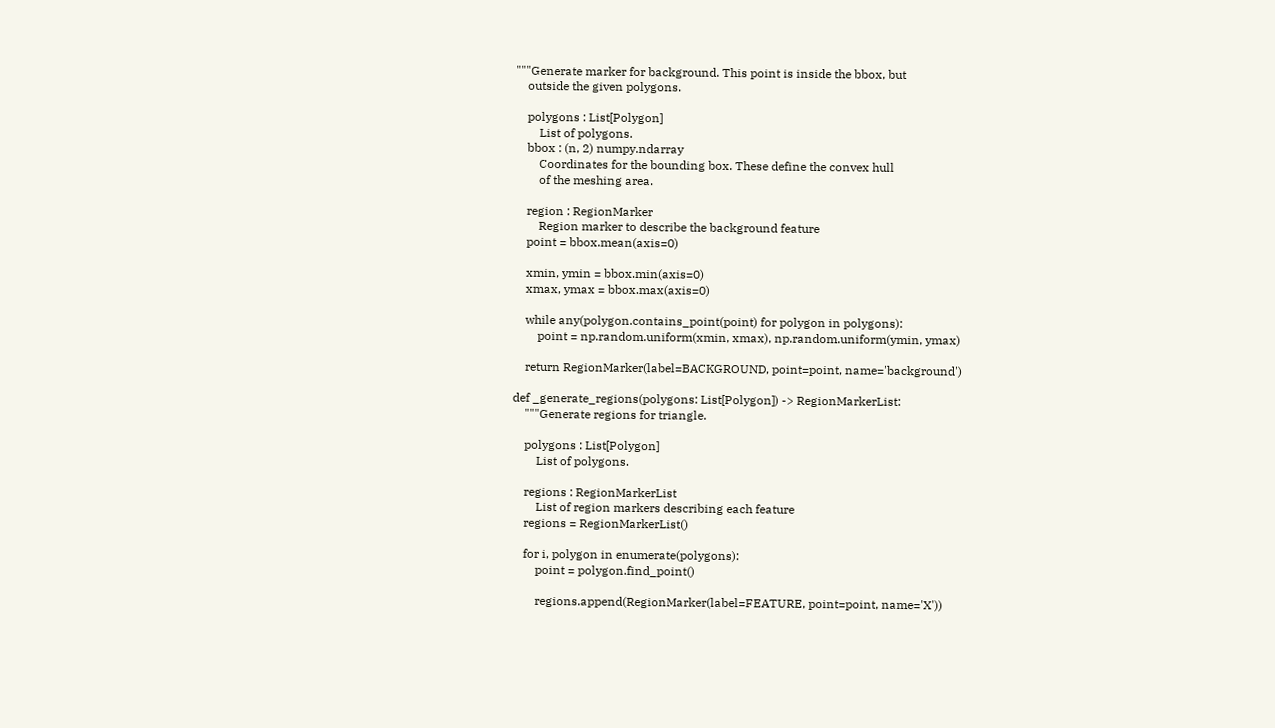"""Generate marker for background. This point is inside the bbox, but
    outside the given polygons.

    polygons : List[Polygon]
        List of polygons.
    bbox : (n, 2) numpy.ndarray
        Coordinates for the bounding box. These define the convex hull
        of the meshing area.

    region : RegionMarker
        Region marker to describe the background feature
    point = bbox.mean(axis=0)

    xmin, ymin = bbox.min(axis=0)
    xmax, ymax = bbox.max(axis=0)

    while any(polygon.contains_point(point) for polygon in polygons):
        point = np.random.uniform(xmin, xmax), np.random.uniform(ymin, ymax)

    return RegionMarker(label=BACKGROUND, point=point, name='background')

def _generate_regions(polygons: List[Polygon]) -> RegionMarkerList:
    """Generate regions for triangle.

    polygons : List[Polygon]
        List of polygons.

    regions : RegionMarkerList
        List of region markers describing each feature
    regions = RegionMarkerList()

    for i, polygon in enumerate(polygons):
        point = polygon.find_point()

        regions.append(RegionMarker(label=FEATURE, point=point, name='X'))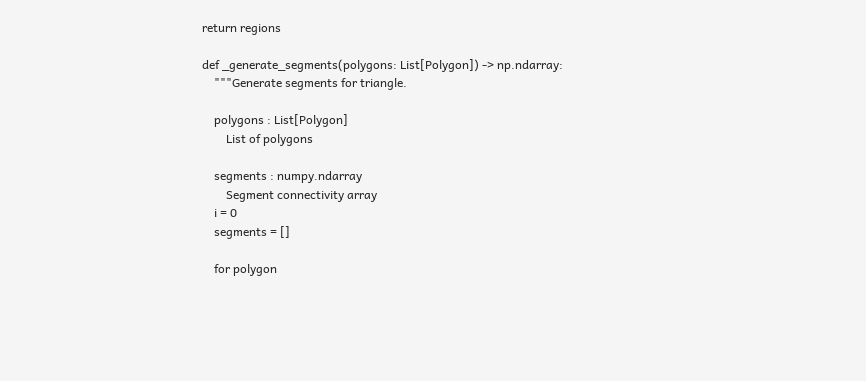return regions

def _generate_segments(polygons: List[Polygon]) -> np.ndarray:
    """Generate segments for triangle.

    polygons : List[Polygon]
        List of polygons

    segments : numpy.ndarray
        Segment connectivity array
    i = 0
    segments = []

    for polygon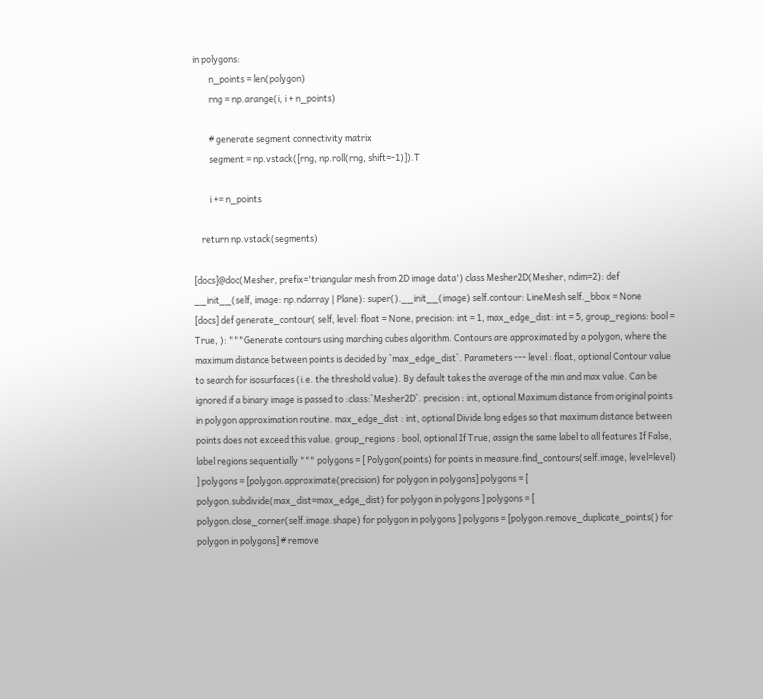in polygons:
        n_points = len(polygon)
        rng = np.arange(i, i + n_points)

        # generate segment connectivity matrix
        segment = np.vstack([rng, np.roll(rng, shift=-1)]).T

        i += n_points

    return np.vstack(segments)

[docs]@doc(Mesher, prefix='triangular mesh from 2D image data') class Mesher2D(Mesher, ndim=2): def __init__(self, image: np.ndarray | Plane): super().__init__(image) self.contour: LineMesh self._bbox = None
[docs] def generate_contour( self, level: float = None, precision: int = 1, max_edge_dist: int = 5, group_regions: bool = True, ): """Generate contours using marching cubes algorithm. Contours are approximated by a polygon, where the maximum distance between points is decided by `max_edge_dist`. Parameters --- level : float, optional Contour value to search for isosurfaces (i.e. the threshold value). By default takes the average of the min and max value. Can be ignored if a binary image is passed to :class:`Mesher2D`. precision : int, optional Maximum distance from original points in polygon approximation routine. max_edge_dist : int, optional Divide long edges so that maximum distance between points does not exceed this value. group_regions : bool, optional If True, assign the same label to all features If False, label regions sequentially """ polygons = [ Polygon(points) for points in measure.find_contours(self.image, level=level) ] polygons = [polygon.approximate(precision) for polygon in polygons] polygons = [ polygon.subdivide(max_dist=max_edge_dist) for polygon in polygons ] polygons = [ polygon.close_corner(self.image.shape) for polygon in polygons ] polygons = [polygon.remove_duplicate_points() for polygon in polygons] # remove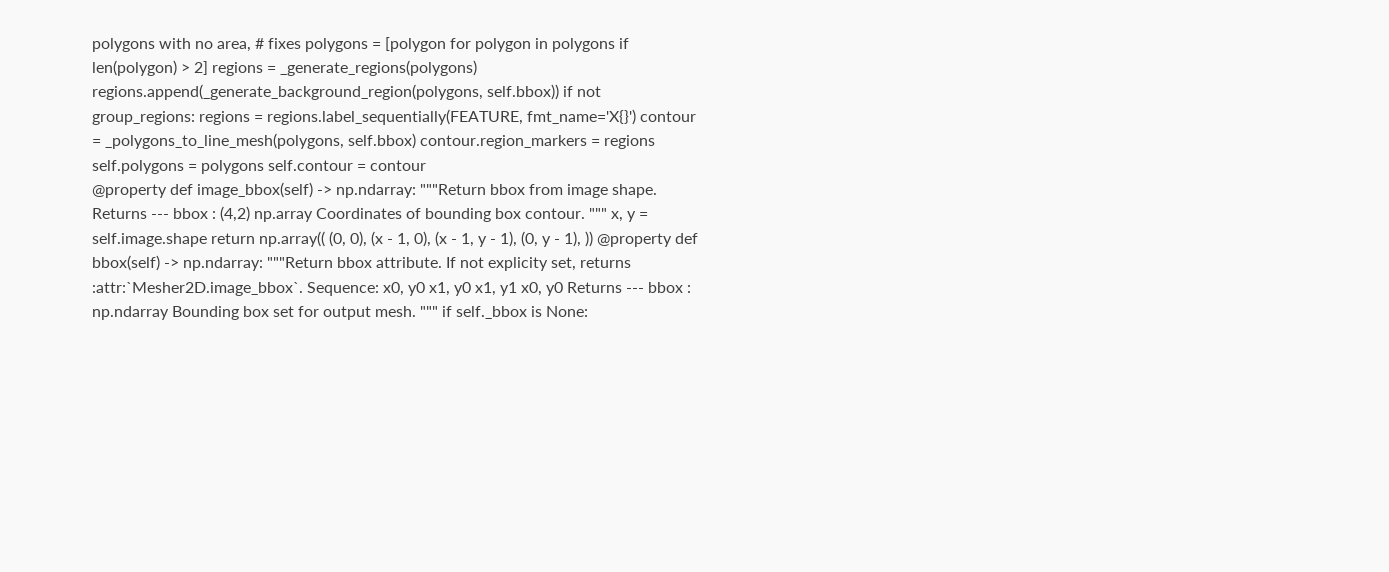polygons with no area, # fixes polygons = [polygon for polygon in polygons if len(polygon) > 2] regions = _generate_regions(polygons) regions.append(_generate_background_region(polygons, self.bbox)) if not group_regions: regions = regions.label_sequentially(FEATURE, fmt_name='X{}') contour = _polygons_to_line_mesh(polygons, self.bbox) contour.region_markers = regions self.polygons = polygons self.contour = contour
@property def image_bbox(self) -> np.ndarray: """Return bbox from image shape. Returns --- bbox : (4,2) np.array Coordinates of bounding box contour. """ x, y = self.image.shape return np.array(( (0, 0), (x - 1, 0), (x - 1, y - 1), (0, y - 1), )) @property def bbox(self) -> np.ndarray: """Return bbox attribute. If not explicity set, returns :attr:`Mesher2D.image_bbox`. Sequence: x0, y0 x1, y0 x1, y1 x0, y0 Returns --- bbox : np.ndarray Bounding box set for output mesh. """ if self._bbox is None: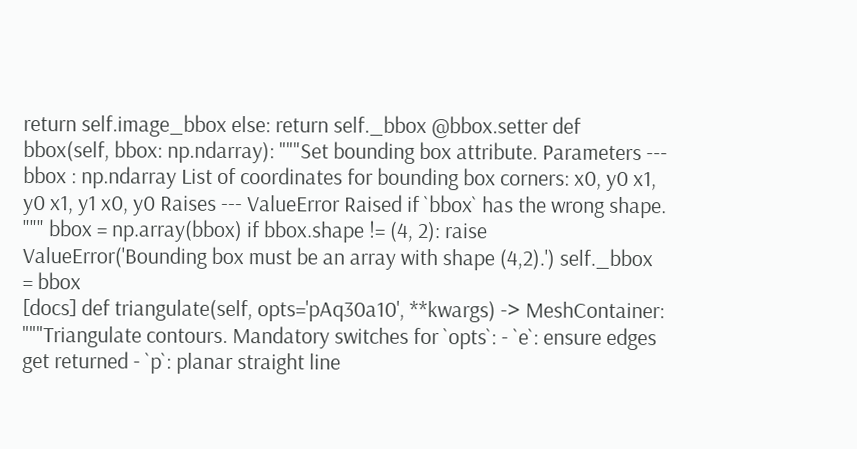return self.image_bbox else: return self._bbox @bbox.setter def bbox(self, bbox: np.ndarray): """Set bounding box attribute. Parameters --- bbox : np.ndarray List of coordinates for bounding box corners: x0, y0 x1, y0 x1, y1 x0, y0 Raises --- ValueError Raised if `bbox` has the wrong shape. """ bbox = np.array(bbox) if bbox.shape != (4, 2): raise ValueError('Bounding box must be an array with shape (4,2).') self._bbox = bbox
[docs] def triangulate(self, opts='pAq30a10', **kwargs) -> MeshContainer: """Triangulate contours. Mandatory switches for `opts`: - `e`: ensure edges get returned - `p`: planar straight line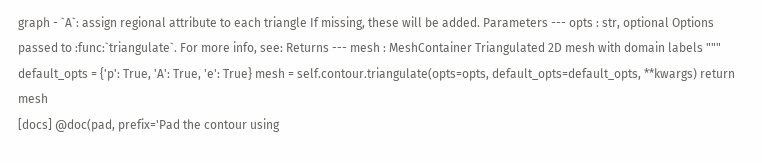graph - `A`: assign regional attribute to each triangle If missing, these will be added. Parameters --- opts : str, optional Options passed to :func:`triangulate`. For more info, see: Returns --- mesh : MeshContainer Triangulated 2D mesh with domain labels """ default_opts = {'p': True, 'A': True, 'e': True} mesh = self.contour.triangulate(opts=opts, default_opts=default_opts, **kwargs) return mesh
[docs] @doc(pad, prefix='Pad the contour using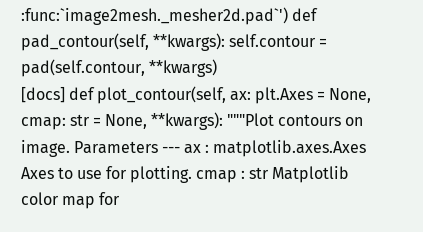:func:`image2mesh._mesher2d.pad`') def pad_contour(self, **kwargs): self.contour = pad(self.contour, **kwargs)
[docs] def plot_contour(self, ax: plt.Axes = None, cmap: str = None, **kwargs): """Plot contours on image. Parameters --- ax : matplotlib.axes.Axes Axes to use for plotting. cmap : str Matplotlib color map for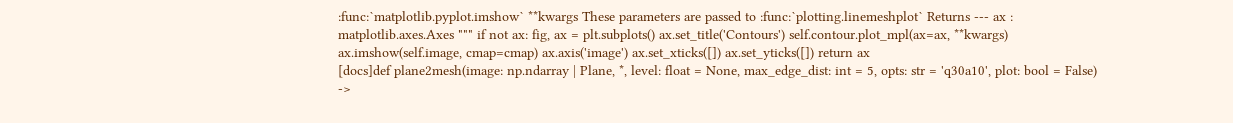:func:`matplotlib.pyplot.imshow` **kwargs These parameters are passed to :func:`plotting.linemeshplot` Returns --- ax : matplotlib.axes.Axes """ if not ax: fig, ax = plt.subplots() ax.set_title('Contours') self.contour.plot_mpl(ax=ax, **kwargs) ax.imshow(self.image, cmap=cmap) ax.axis('image') ax.set_xticks([]) ax.set_yticks([]) return ax
[docs]def plane2mesh(image: np.ndarray | Plane, *, level: float = None, max_edge_dist: int = 5, opts: str = 'q30a10', plot: bool = False) ->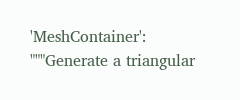'MeshContainer': """Generate a triangular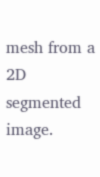mesh from a 2D segmented image.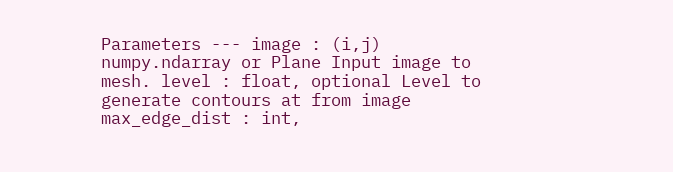Parameters --- image : (i,j) numpy.ndarray or Plane Input image to mesh. level : float, optional Level to generate contours at from image max_edge_dist : int,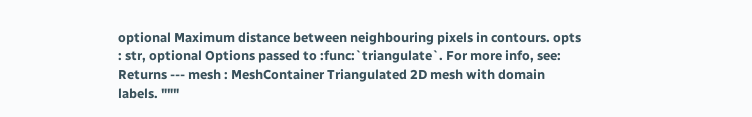optional Maximum distance between neighbouring pixels in contours. opts : str, optional Options passed to :func:`triangulate`. For more info, see: Returns --- mesh : MeshContainer Triangulated 2D mesh with domain labels. """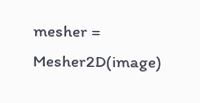mesher = Mesher2D(image)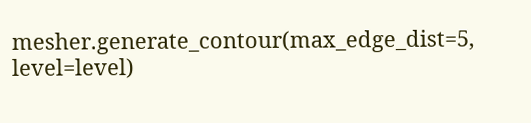mesher.generate_contour(max_edge_dist=5, level=level)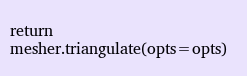return mesher.triangulate(opts=opts)